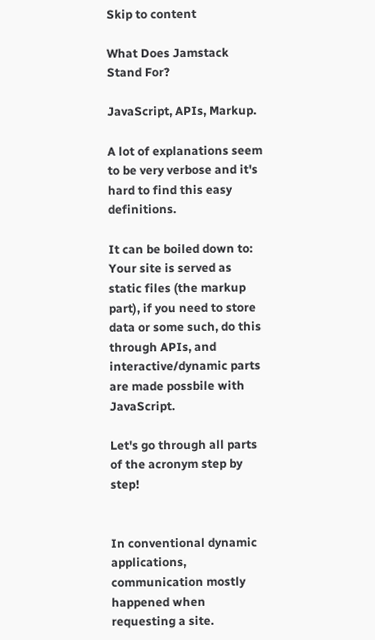Skip to content

What Does Jamstack Stand For?

JavaScript, APIs, Markup.

A lot of explanations seem to be very verbose and it's hard to find this easy definitions.

It can be boiled down to: Your site is served as static files (the markup part), if you need to store data or some such, do this through APIs, and interactive/dynamic parts are made possbile with JavaScript.

Let's go through all parts of the acronym step by step!


In conventional dynamic applications, communication mostly happened when requesting a site.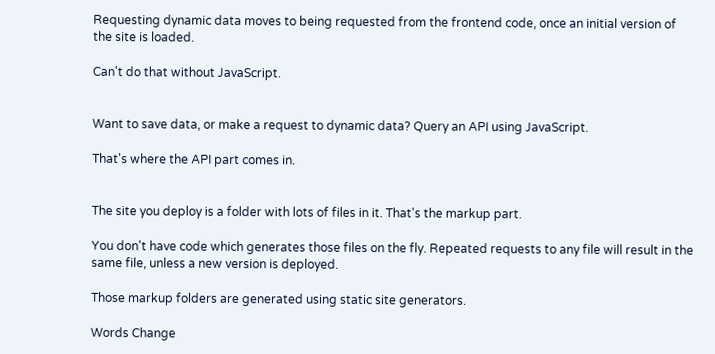Requesting dynamic data moves to being requested from the frontend code, once an initial version of the site is loaded.

Can't do that without JavaScript.


Want to save data, or make a request to dynamic data? Query an API using JavaScript.

That's where the API part comes in.


The site you deploy is a folder with lots of files in it. That's the markup part.

You don't have code which generates those files on the fly. Repeated requests to any file will result in the same file, unless a new version is deployed.

Those markup folders are generated using static site generators.

Words Change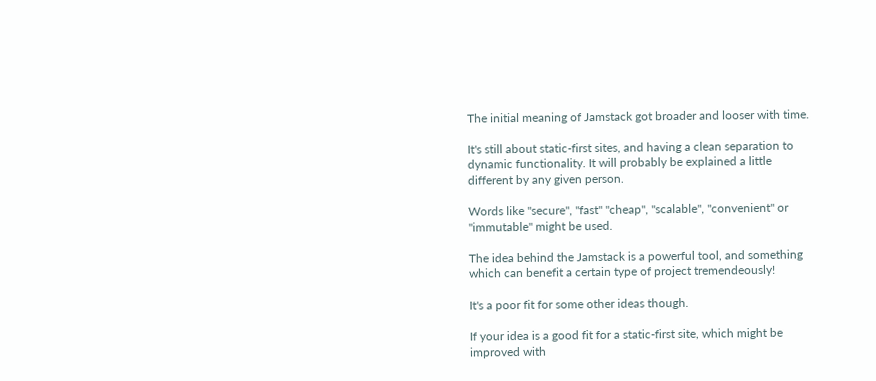The initial meaning of Jamstack got broader and looser with time.

It's still about static-first sites, and having a clean separation to dynamic functionality. It will probably be explained a little different by any given person.

Words like "secure", "fast" "cheap", "scalable", "convenient" or "immutable" might be used.

The idea behind the Jamstack is a powerful tool, and something which can benefit a certain type of project tremendeously!

It's a poor fit for some other ideas though.

If your idea is a good fit for a static-first site, which might be improved with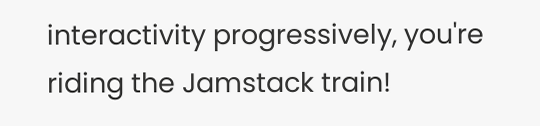interactivity progressively, you're riding the Jamstack train!